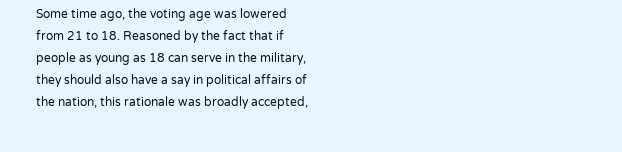Some time ago, the voting age was lowered from 21 to 18. Reasoned by the fact that if people as young as 18 can serve in the military, they should also have a say in political affairs of the nation, this rationale was broadly accepted,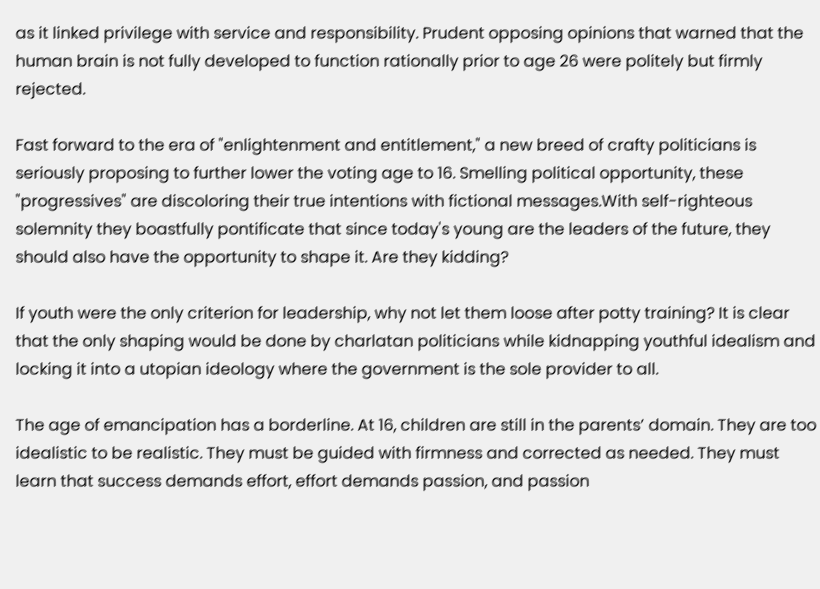as it linked privilege with service and responsibility. Prudent opposing opinions that warned that the human brain is not fully developed to function rationally prior to age 26 were politely but firmly rejected.

Fast forward to the era of "enlightenment and entitlement," a new breed of crafty politicians is seriously proposing to further lower the voting age to 16. Smelling political opportunity, these "progressives" are discoloring their true intentions with fictional messages.With self-righteous solemnity they boastfully pontificate that since today's young are the leaders of the future, they should also have the opportunity to shape it. Are they kidding?

If youth were the only criterion for leadership, why not let them loose after potty training? It is clear that the only shaping would be done by charlatan politicians while kidnapping youthful idealism and locking it into a utopian ideology where the government is the sole provider to all.

The age of emancipation has a borderline. At 16, children are still in the parents’ domain. They are too idealistic to be realistic. They must be guided with firmness and corrected as needed. They must learn that success demands effort, effort demands passion, and passion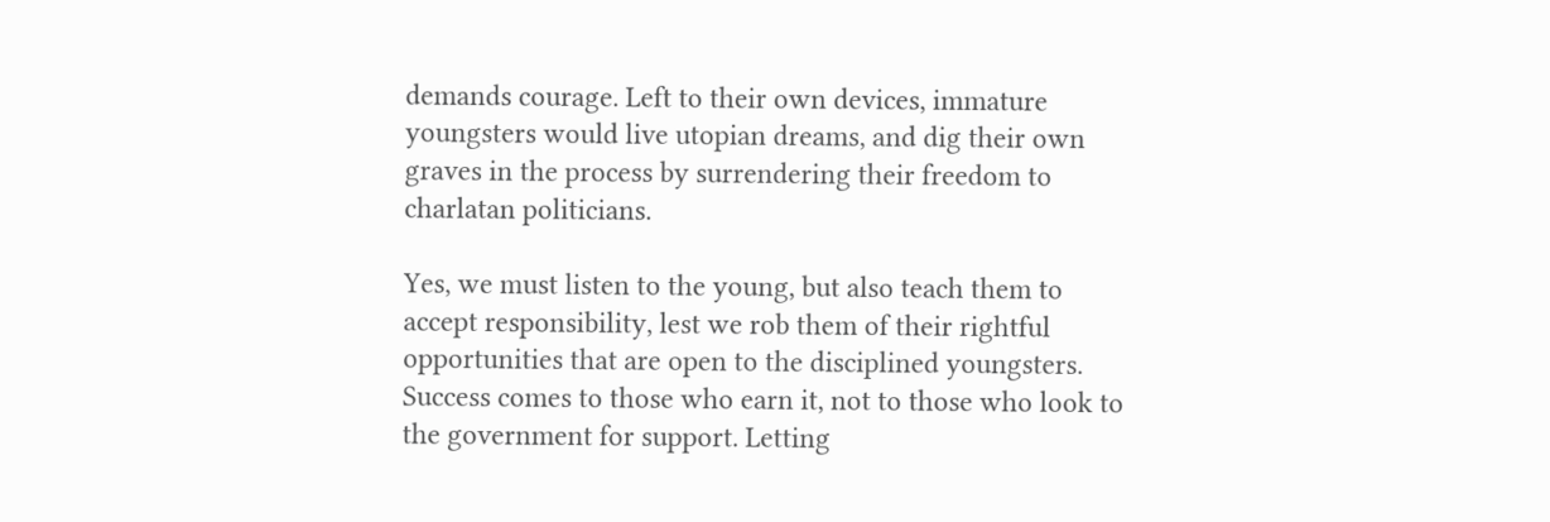demands courage. Left to their own devices, immature youngsters would live utopian dreams, and dig their own graves in the process by surrendering their freedom to charlatan politicians.

Yes, we must listen to the young, but also teach them to accept responsibility, lest we rob them of their rightful opportunities that are open to the disciplined youngsters. Success comes to those who earn it, not to those who look to the government for support. Letting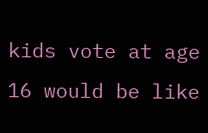kids vote at age 16 would be like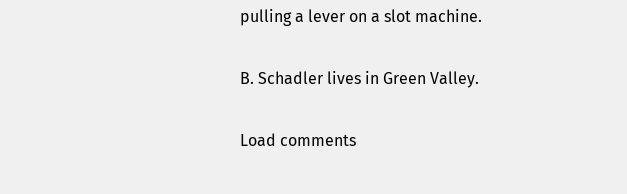pulling a lever on a slot machine.

B. Schadler lives in Green Valley.

Load comments